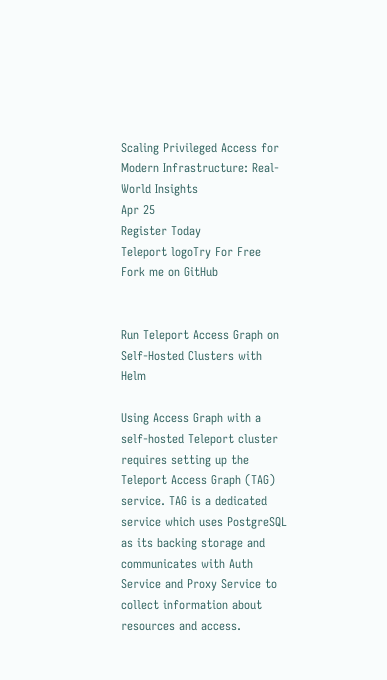Scaling Privileged Access for Modern Infrastructure: Real-World Insights
Apr 25
Register Today
Teleport logoTry For Free
Fork me on GitHub


Run Teleport Access Graph on Self-Hosted Clusters with Helm

Using Access Graph with a self-hosted Teleport cluster requires setting up the Teleport Access Graph (TAG) service. TAG is a dedicated service which uses PostgreSQL as its backing storage and communicates with Auth Service and Proxy Service to collect information about resources and access.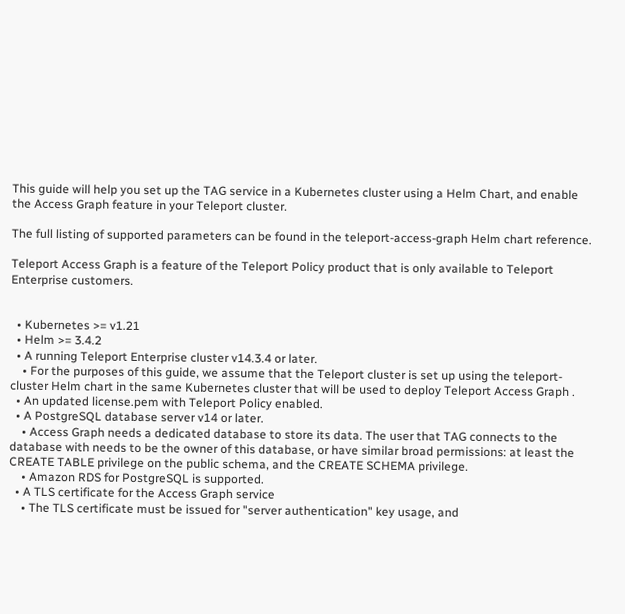This guide will help you set up the TAG service in a Kubernetes cluster using a Helm Chart, and enable the Access Graph feature in your Teleport cluster.

The full listing of supported parameters can be found in the teleport-access-graph Helm chart reference.

Teleport Access Graph is a feature of the Teleport Policy product that is only available to Teleport Enterprise customers.


  • Kubernetes >= v1.21
  • Helm >= 3.4.2
  • A running Teleport Enterprise cluster v14.3.4 or later.
    • For the purposes of this guide, we assume that the Teleport cluster is set up using the teleport-cluster Helm chart in the same Kubernetes cluster that will be used to deploy Teleport Access Graph .
  • An updated license.pem with Teleport Policy enabled.
  • A PostgreSQL database server v14 or later.
    • Access Graph needs a dedicated database to store its data. The user that TAG connects to the database with needs to be the owner of this database, or have similar broad permissions: at least the CREATE TABLE privilege on the public schema, and the CREATE SCHEMA privilege.
    • Amazon RDS for PostgreSQL is supported.
  • A TLS certificate for the Access Graph service
    • The TLS certificate must be issued for "server authentication" key usage, and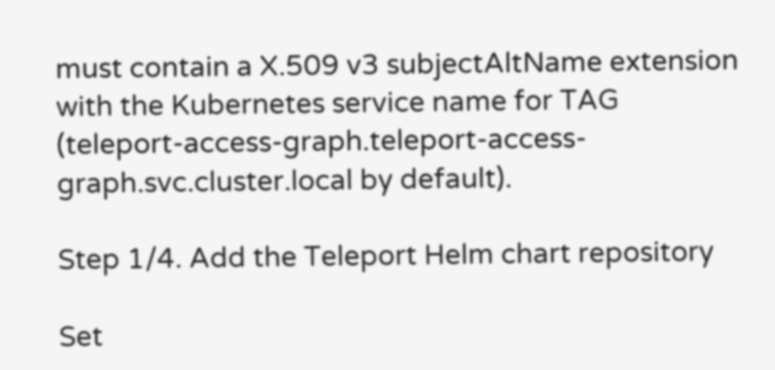must contain a X.509 v3 subjectAltName extension with the Kubernetes service name for TAG (teleport-access-graph.teleport-access-graph.svc.cluster.local by default).

Step 1/4. Add the Teleport Helm chart repository

Set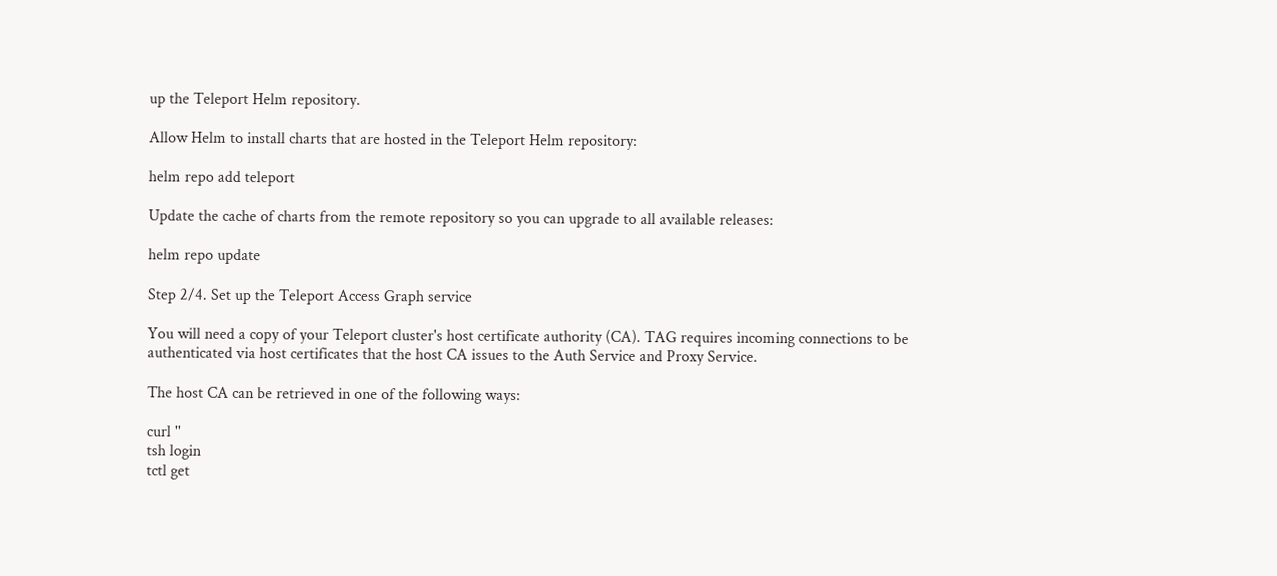up the Teleport Helm repository.

Allow Helm to install charts that are hosted in the Teleport Helm repository:

helm repo add teleport

Update the cache of charts from the remote repository so you can upgrade to all available releases:

helm repo update

Step 2/4. Set up the Teleport Access Graph service

You will need a copy of your Teleport cluster's host certificate authority (CA). TAG requires incoming connections to be authenticated via host certificates that the host CA issues to the Auth Service and Proxy Service.

The host CA can be retrieved in one of the following ways:

curl ''
tsh login
tctl get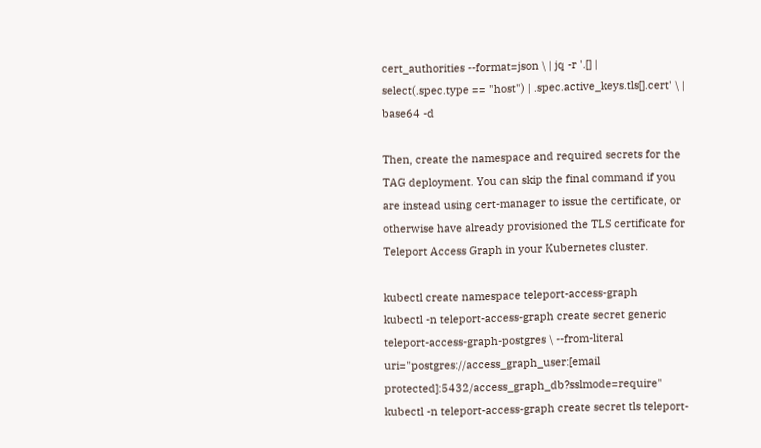cert_authorities --format=json \ | jq -r '.[] | select(.spec.type == "host") | .spec.active_keys.tls[].cert' \ | base64 -d

Then, create the namespace and required secrets for the TAG deployment. You can skip the final command if you are instead using cert-manager to issue the certificate, or otherwise have already provisioned the TLS certificate for Teleport Access Graph in your Kubernetes cluster.

kubectl create namespace teleport-access-graph
kubectl -n teleport-access-graph create secret generic teleport-access-graph-postgres \ --from-literal uri="postgres://access_graph_user:[email protected]:5432/access_graph_db?sslmode=require"
kubectl -n teleport-access-graph create secret tls teleport-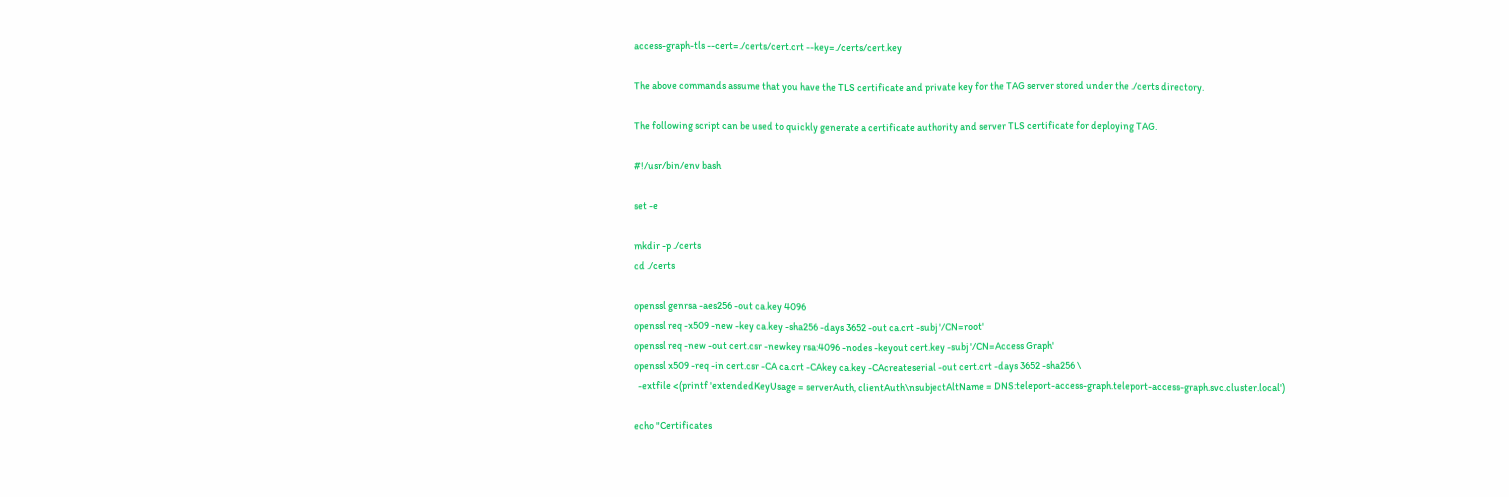access-graph-tls --cert=./certs/cert.crt --key=./certs/cert.key

The above commands assume that you have the TLS certificate and private key for the TAG server stored under the ./certs directory.

The following script can be used to quickly generate a certificate authority and server TLS certificate for deploying TAG.

#!/usr/bin/env bash

set -e

mkdir -p ./certs
cd ./certs

openssl genrsa -aes256 -out ca.key 4096
openssl req -x509 -new -key ca.key -sha256 -days 3652 -out ca.crt -subj '/CN=root'
openssl req -new -out cert.csr -newkey rsa:4096 -nodes -keyout cert.key -subj '/CN=Access Graph'
openssl x509 -req -in cert.csr -CA ca.crt -CAkey ca.key -CAcreateserial -out cert.crt -days 3652 -sha256 \
  -extfile <(printf 'extendedKeyUsage = serverAuth, clientAuth\nsubjectAltName = DNS:teleport-access-graph.teleport-access-graph.svc.cluster.local')

echo "Certificates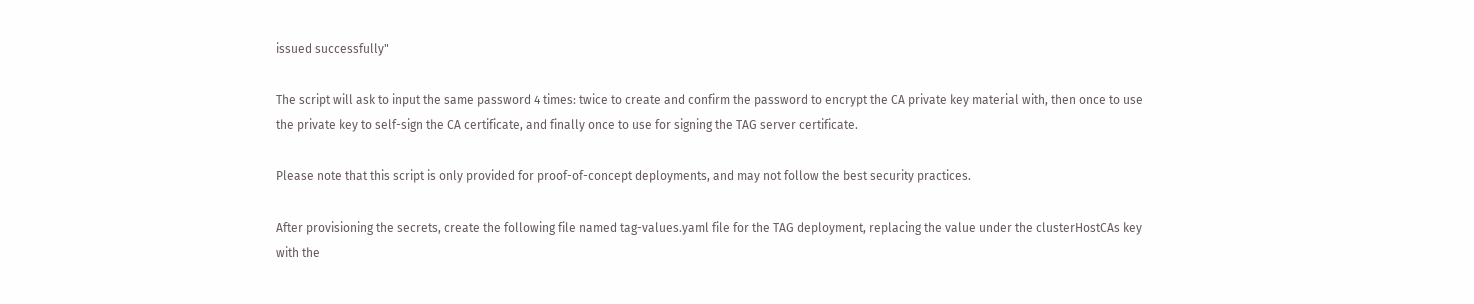issued successfully"

The script will ask to input the same password 4 times: twice to create and confirm the password to encrypt the CA private key material with, then once to use the private key to self-sign the CA certificate, and finally once to use for signing the TAG server certificate.

Please note that this script is only provided for proof-of-concept deployments, and may not follow the best security practices.

After provisioning the secrets, create the following file named tag-values.yaml file for the TAG deployment, replacing the value under the clusterHostCAs key with the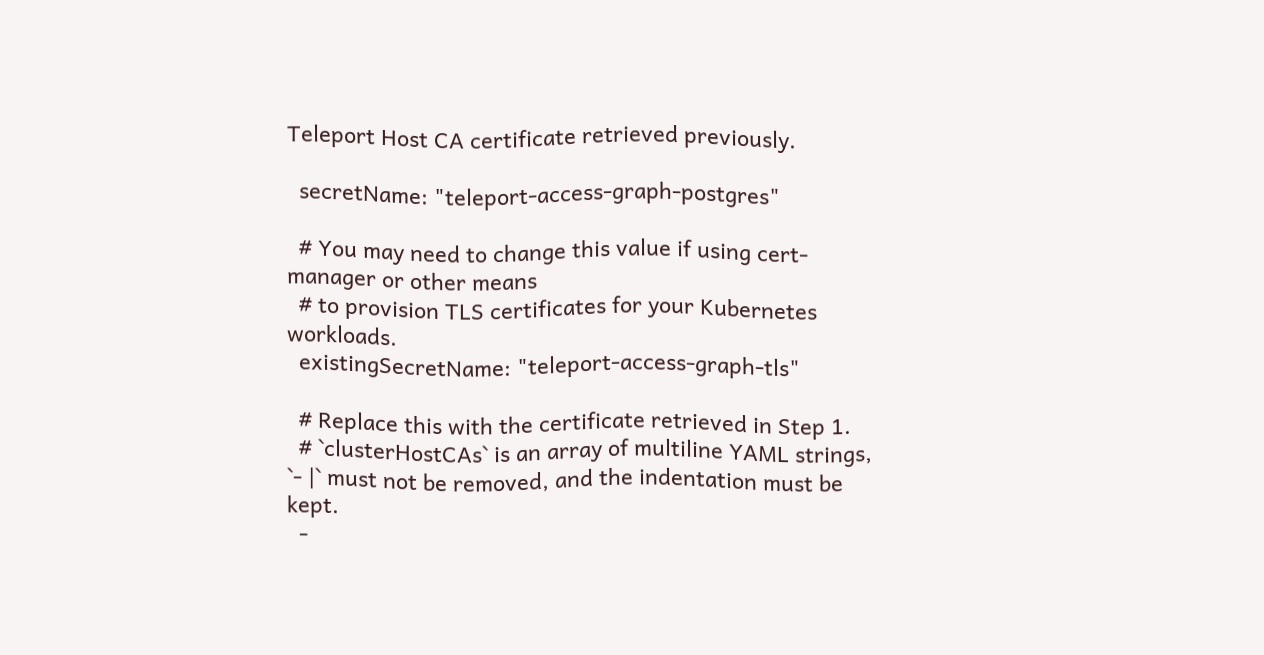Teleport Host CA certificate retrieved previously.

  secretName: "teleport-access-graph-postgres"

  # You may need to change this value if using cert-manager or other means
  # to provision TLS certificates for your Kubernetes workloads.
  existingSecretName: "teleport-access-graph-tls"

  # Replace this with the certificate retrieved in Step 1.
  # `clusterHostCAs` is an array of multiline YAML strings, `- |` must not be removed, and the indentation must be kept.
  -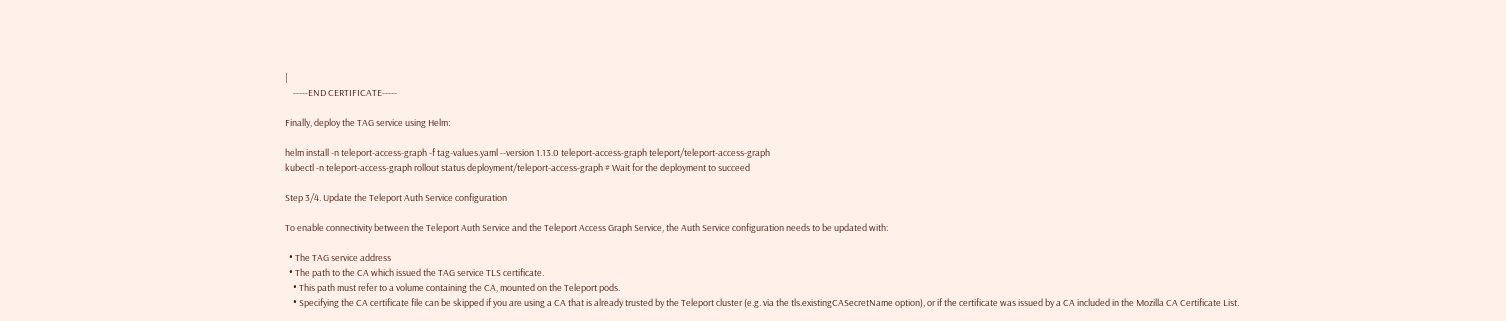|
    -----END CERTIFICATE-----

Finally, deploy the TAG service using Helm:

helm install -n teleport-access-graph -f tag-values.yaml --version 1.13.0 teleport-access-graph teleport/teleport-access-graph
kubectl -n teleport-access-graph rollout status deployment/teleport-access-graph # Wait for the deployment to succeed

Step 3/4. Update the Teleport Auth Service configuration

To enable connectivity between the Teleport Auth Service and the Teleport Access Graph Service, the Auth Service configuration needs to be updated with:

  • The TAG service address
  • The path to the CA which issued the TAG service TLS certificate.
    • This path must refer to a volume containing the CA, mounted on the Teleport pods.
    • Specifying the CA certificate file can be skipped if you are using a CA that is already trusted by the Teleport cluster (e.g. via the tls.existingCASecretName option), or if the certificate was issued by a CA included in the Mozilla CA Certificate List.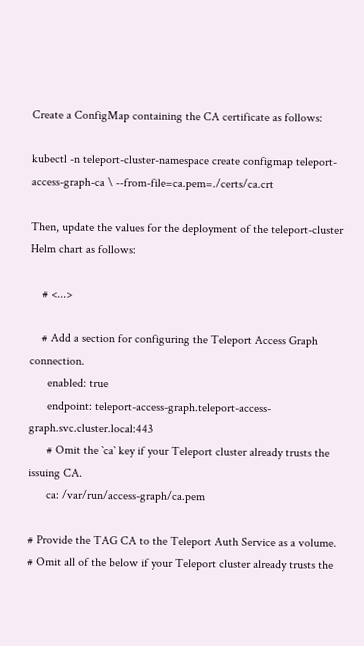Create a ConfigMap containing the CA certificate as follows:

kubectl -n teleport-cluster-namespace create configmap teleport-access-graph-ca \ --from-file=ca.pem=./certs/ca.crt

Then, update the values for the deployment of the teleport-cluster Helm chart as follows:

    # <...>

    # Add a section for configuring the Teleport Access Graph connection.
      enabled: true
      endpoint: teleport-access-graph.teleport-access-graph.svc.cluster.local:443
      # Omit the `ca` key if your Teleport cluster already trusts the issuing CA.
      ca: /var/run/access-graph/ca.pem

# Provide the TAG CA to the Teleport Auth Service as a volume.
# Omit all of the below if your Teleport cluster already trusts the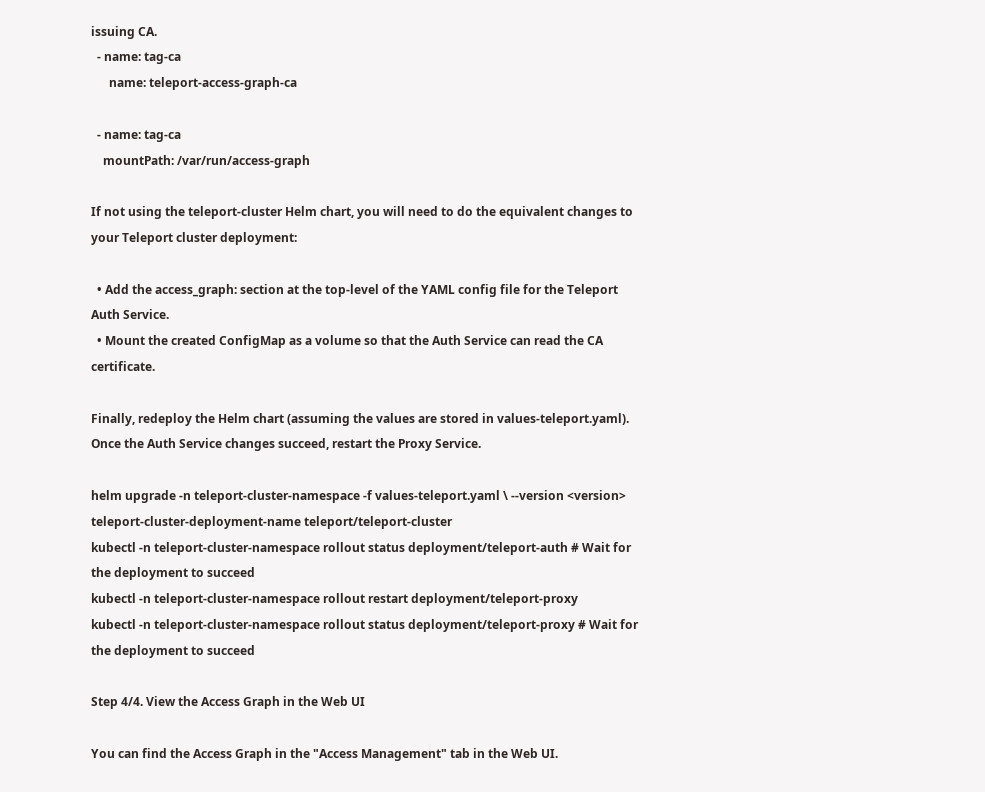issuing CA.
  - name: tag-ca
      name: teleport-access-graph-ca

  - name: tag-ca
    mountPath: /var/run/access-graph

If not using the teleport-cluster Helm chart, you will need to do the equivalent changes to your Teleport cluster deployment:

  • Add the access_graph: section at the top-level of the YAML config file for the Teleport Auth Service.
  • Mount the created ConfigMap as a volume so that the Auth Service can read the CA certificate.

Finally, redeploy the Helm chart (assuming the values are stored in values-teleport.yaml). Once the Auth Service changes succeed, restart the Proxy Service.

helm upgrade -n teleport-cluster-namespace -f values-teleport.yaml \ --version <version> teleport-cluster-deployment-name teleport/teleport-cluster
kubectl -n teleport-cluster-namespace rollout status deployment/teleport-auth # Wait for the deployment to succeed
kubectl -n teleport-cluster-namespace rollout restart deployment/teleport-proxy
kubectl -n teleport-cluster-namespace rollout status deployment/teleport-proxy # Wait for the deployment to succeed

Step 4/4. View the Access Graph in the Web UI

You can find the Access Graph in the "Access Management" tab in the Web UI.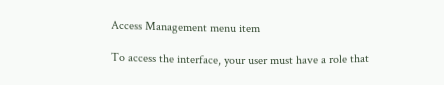Access Management menu item

To access the interface, your user must have a role that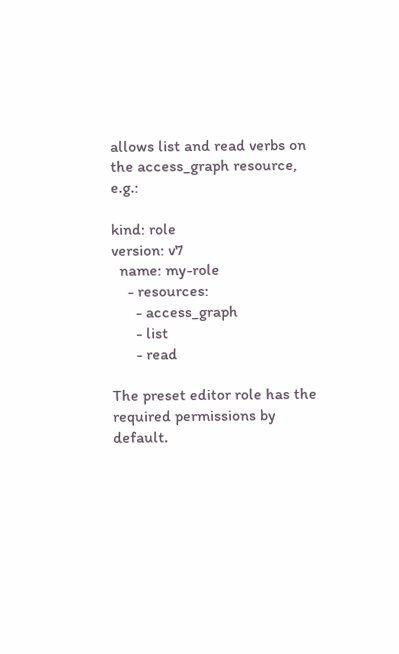allows list and read verbs on the access_graph resource, e.g.:

kind: role
version: v7
  name: my-role
    - resources:
      - access_graph
      - list
      - read

The preset editor role has the required permissions by default.